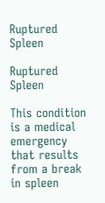Ruptured Spleen

Ruptured Spleen

This condition is a medical emergency that results from a break in spleen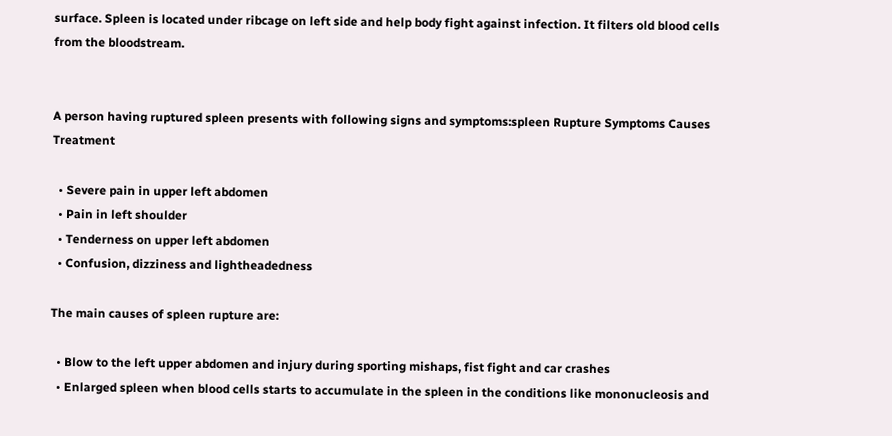surface. Spleen is located under ribcage on left side and help body fight against infection. It filters old blood cells from the bloodstream.


A person having ruptured spleen presents with following signs and symptoms:spleen Rupture Symptoms Causes Treatment

  • Severe pain in upper left abdomen
  • Pain in left shoulder
  • Tenderness on upper left abdomen
  • Confusion, dizziness and lightheadedness

The main causes of spleen rupture are:

  • Blow to the left upper abdomen and injury during sporting mishaps, fist fight and car crashes
  • Enlarged spleen when blood cells starts to accumulate in the spleen in the conditions like mononucleosis and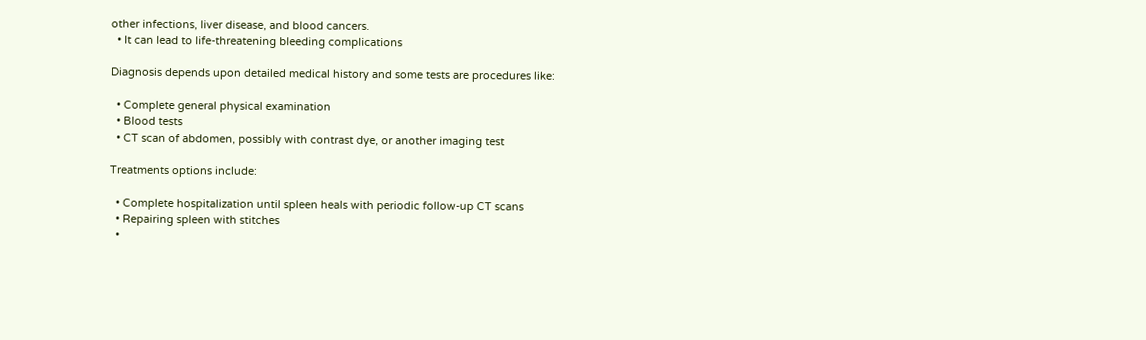other infections, liver disease, and blood cancers.
  • It can lead to life-threatening bleeding complications

Diagnosis depends upon detailed medical history and some tests are procedures like:

  • Complete general physical examination
  • Blood tests
  • CT scan of abdomen, possibly with contrast dye, or another imaging test

Treatments options include:

  • Complete hospitalization until spleen heals with periodic follow-up CT scans
  • Repairing spleen with stitches
  •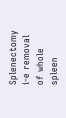Splenectomy i-e removal of whole spleen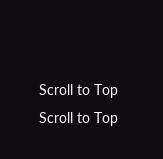Scroll to Top
Scroll to Top